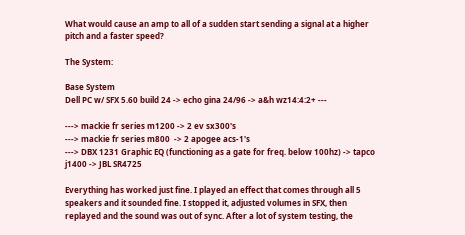What would cause an amp to all of a sudden start sending a signal at a higher pitch and a faster speed?

The System:

Base System
Dell PC w/ SFX 5.60 build 24 -> echo gina 24/96 -> a&h wz14:4:2+ ---

---> mackie fr series m1200 -> 2 ev sx300's
---> mackie fr series m800  -> 2 apogee acs-1's
---> DBX 1231 Graphic EQ (functioning as a gate for freq. below 100hz) -> tapco j1400 -> JBL SR4725

Everything has worked just fine. I played an effect that comes through all 5 speakers and it sounded fine. I stopped it, adjusted volumes in SFX, then replayed and the sound was out of sync. After a lot of system testing, the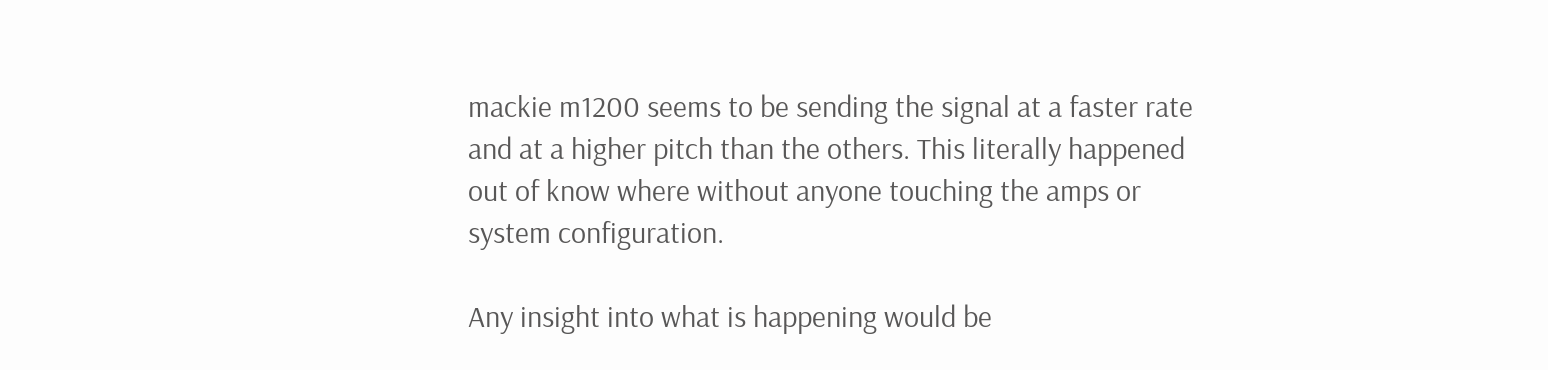mackie m1200 seems to be sending the signal at a faster rate and at a higher pitch than the others. This literally happened out of know where without anyone touching the amps or system configuration.

Any insight into what is happening would be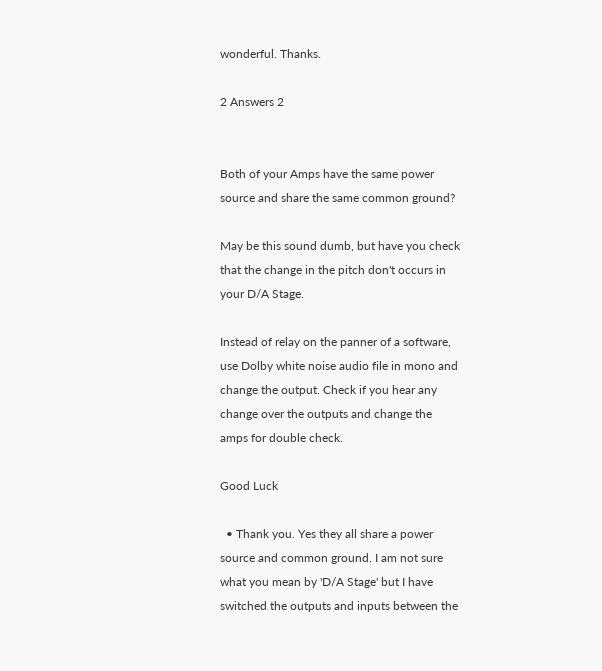wonderful. Thanks.

2 Answers 2


Both of your Amps have the same power source and share the same common ground?

May be this sound dumb, but have you check that the change in the pitch don't occurs in your D/A Stage.

Instead of relay on the panner of a software, use Dolby white noise audio file in mono and change the output. Check if you hear any change over the outputs and change the amps for double check.

Good Luck

  • Thank you. Yes they all share a power source and common ground. I am not sure what you mean by 'D/A Stage' but I have switched the outputs and inputs between the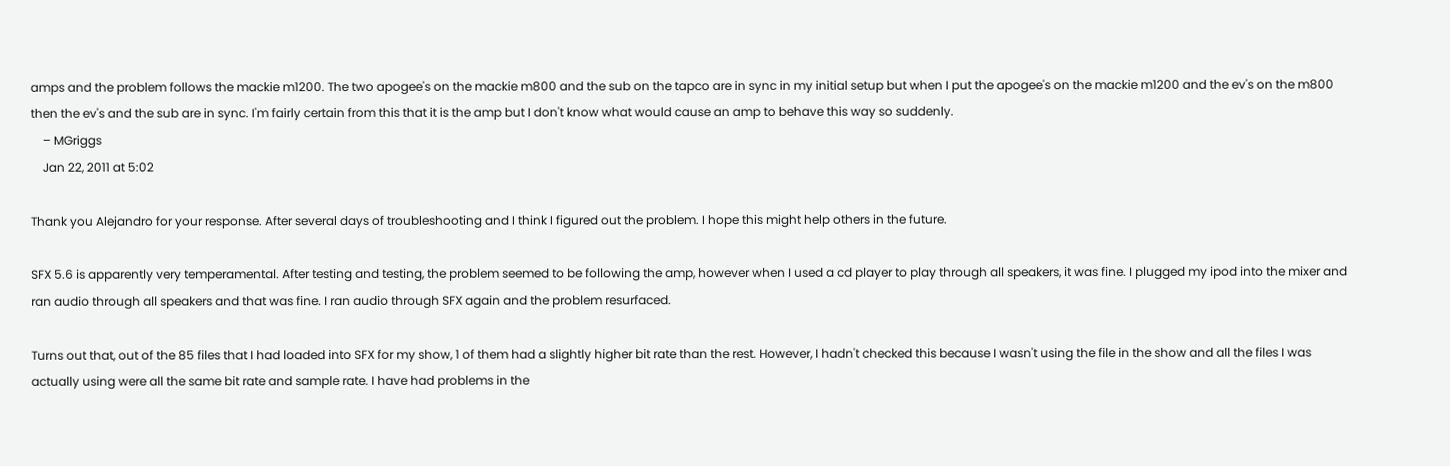amps and the problem follows the mackie m1200. The two apogee's on the mackie m800 and the sub on the tapco are in sync in my initial setup but when I put the apogee's on the mackie m1200 and the ev's on the m800 then the ev's and the sub are in sync. I'm fairly certain from this that it is the amp but I don't know what would cause an amp to behave this way so suddenly.
    – MGriggs
    Jan 22, 2011 at 5:02

Thank you Alejandro for your response. After several days of troubleshooting and I think I figured out the problem. I hope this might help others in the future.

SFX 5.6 is apparently very temperamental. After testing and testing, the problem seemed to be following the amp, however when I used a cd player to play through all speakers, it was fine. I plugged my ipod into the mixer and ran audio through all speakers and that was fine. I ran audio through SFX again and the problem resurfaced.

Turns out that, out of the 85 files that I had loaded into SFX for my show, 1 of them had a slightly higher bit rate than the rest. However, I hadn't checked this because I wasn't using the file in the show and all the files I was actually using were all the same bit rate and sample rate. I have had problems in the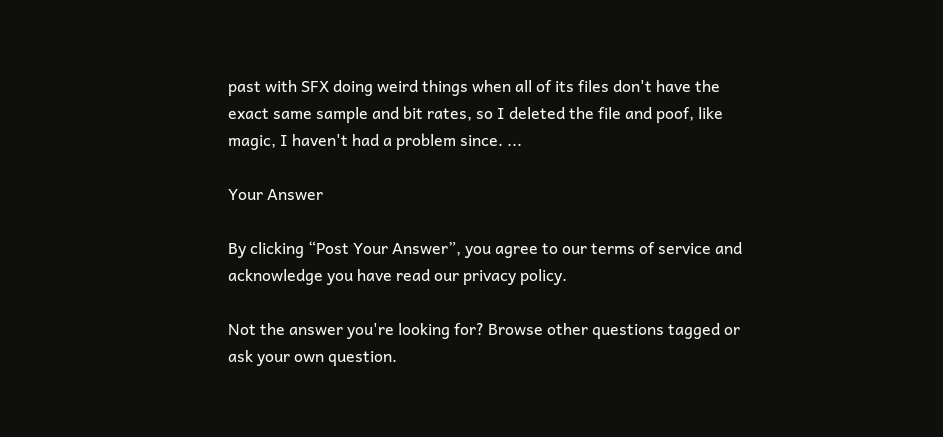past with SFX doing weird things when all of its files don't have the exact same sample and bit rates, so I deleted the file and poof, like magic, I haven't had a problem since. ...

Your Answer

By clicking “Post Your Answer”, you agree to our terms of service and acknowledge you have read our privacy policy.

Not the answer you're looking for? Browse other questions tagged or ask your own question.